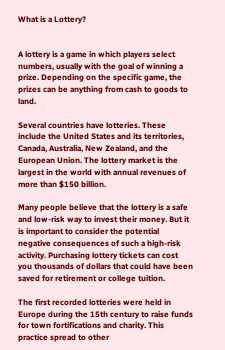What is a Lottery?


A lottery is a game in which players select numbers, usually with the goal of winning a prize. Depending on the specific game, the prizes can be anything from cash to goods to land.

Several countries have lotteries. These include the United States and its territories, Canada, Australia, New Zealand, and the European Union. The lottery market is the largest in the world with annual revenues of more than $150 billion.

Many people believe that the lottery is a safe and low-risk way to invest their money. But it is important to consider the potential negative consequences of such a high-risk activity. Purchasing lottery tickets can cost you thousands of dollars that could have been saved for retirement or college tuition.

The first recorded lotteries were held in Europe during the 15th century to raise funds for town fortifications and charity. This practice spread to other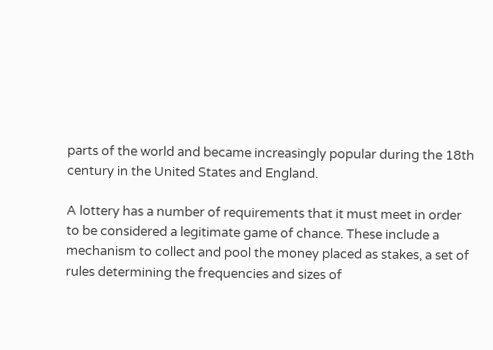parts of the world and became increasingly popular during the 18th century in the United States and England.

A lottery has a number of requirements that it must meet in order to be considered a legitimate game of chance. These include a mechanism to collect and pool the money placed as stakes, a set of rules determining the frequencies and sizes of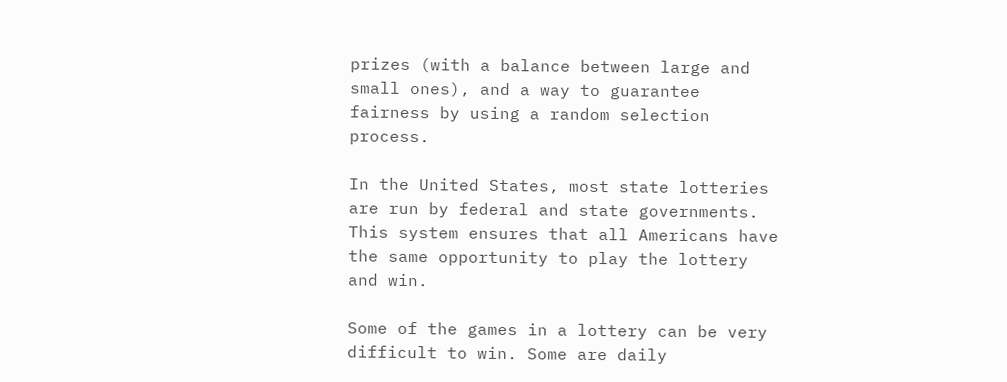prizes (with a balance between large and small ones), and a way to guarantee fairness by using a random selection process.

In the United States, most state lotteries are run by federal and state governments. This system ensures that all Americans have the same opportunity to play the lottery and win.

Some of the games in a lottery can be very difficult to win. Some are daily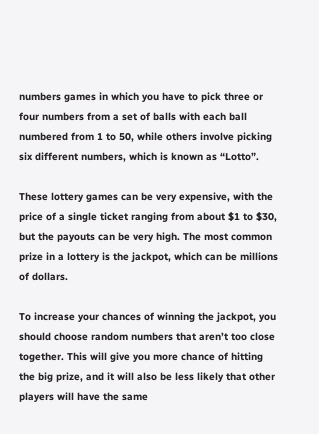numbers games in which you have to pick three or four numbers from a set of balls with each ball numbered from 1 to 50, while others involve picking six different numbers, which is known as “Lotto”.

These lottery games can be very expensive, with the price of a single ticket ranging from about $1 to $30, but the payouts can be very high. The most common prize in a lottery is the jackpot, which can be millions of dollars.

To increase your chances of winning the jackpot, you should choose random numbers that aren’t too close together. This will give you more chance of hitting the big prize, and it will also be less likely that other players will have the same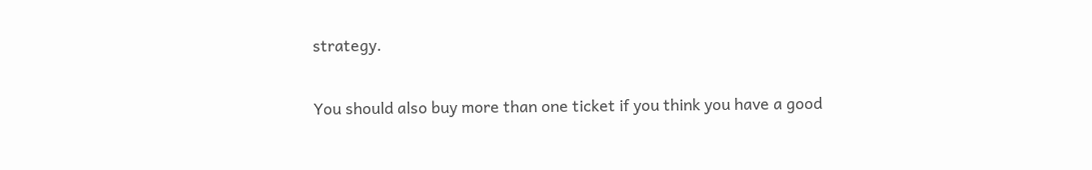strategy.

You should also buy more than one ticket if you think you have a good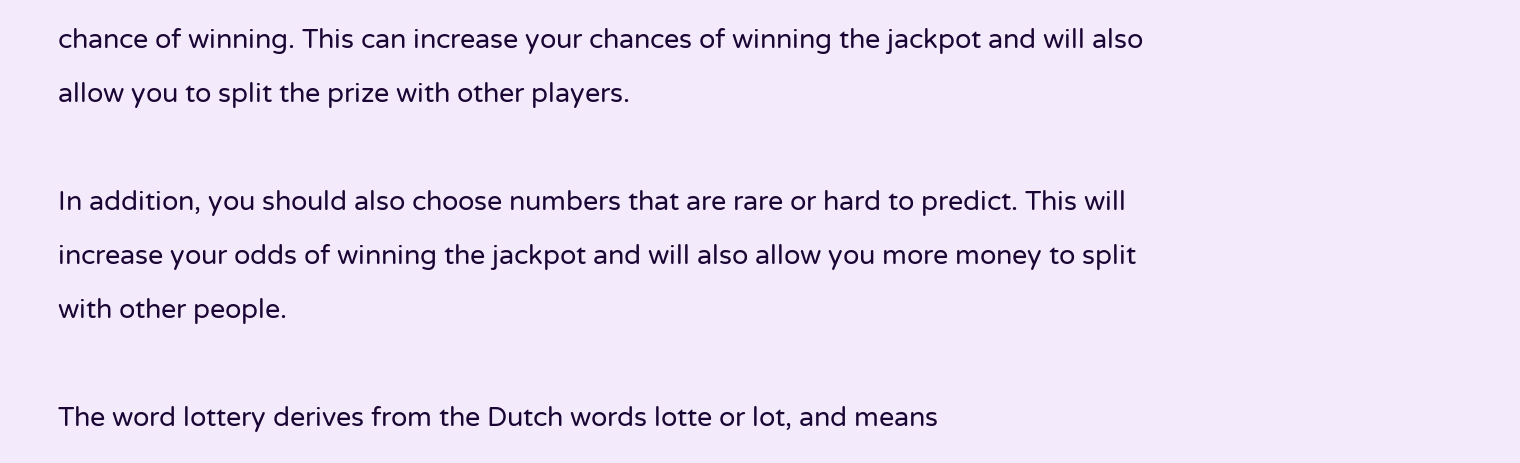chance of winning. This can increase your chances of winning the jackpot and will also allow you to split the prize with other players.

In addition, you should also choose numbers that are rare or hard to predict. This will increase your odds of winning the jackpot and will also allow you more money to split with other people.

The word lottery derives from the Dutch words lotte or lot, and means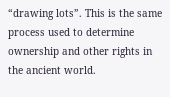“drawing lots”. This is the same process used to determine ownership and other rights in the ancient world.